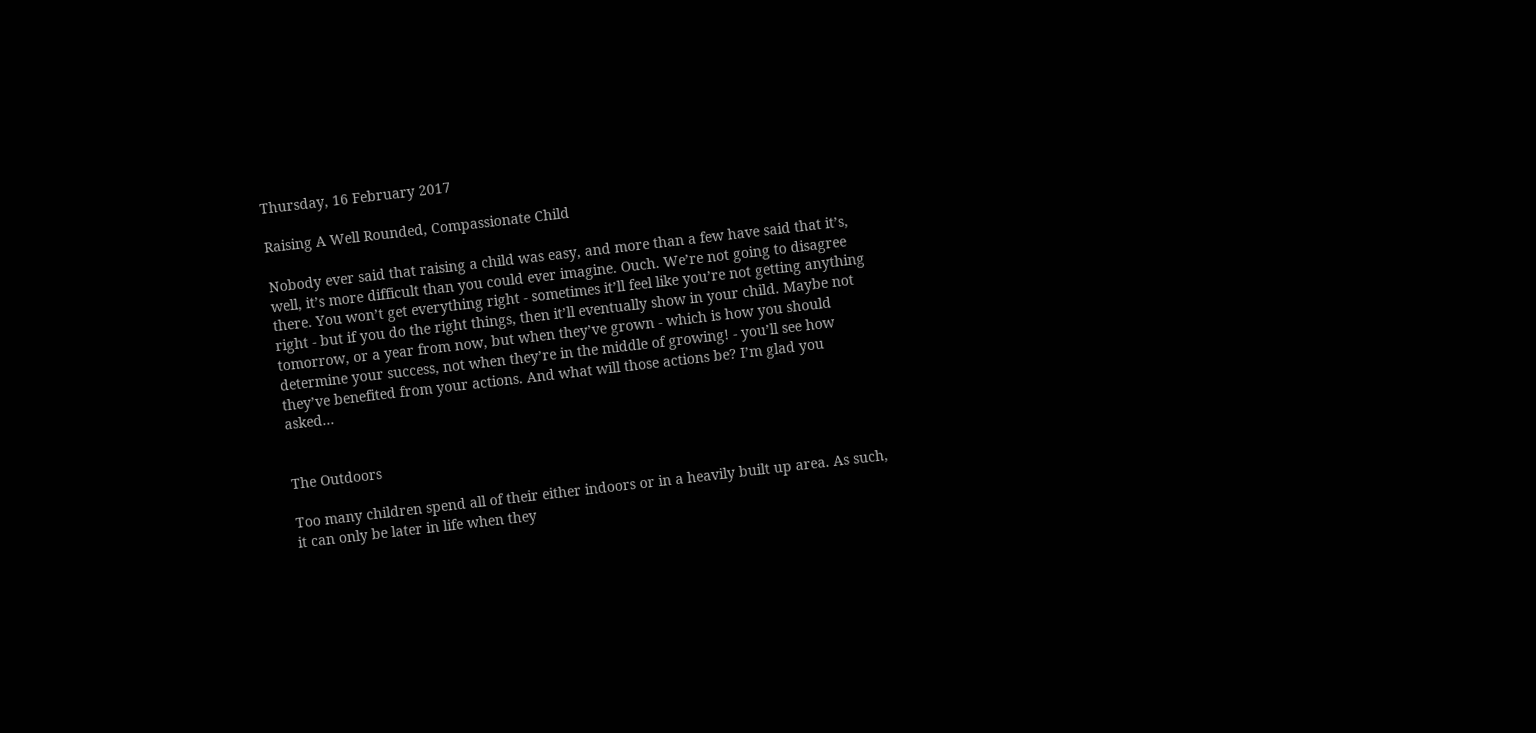Thursday, 16 February 2017

Raising A Well Rounded, Compassionate Child

Nobody ever said that raising a child was easy, and more than a few have said that it’s, well, it’s more difficult than you could ever imagine. Ouch. We’re not going to disagree there. You won’t get everything right - sometimes it’ll feel like you’re not getting anything right - but if you do the right things, then it’ll eventually show in your child. Maybe not tomorrow, or a year from now, but when they’ve grown - which is how you should determine your success, not when they’re in the middle of growing! - you’ll see how they’ve benefited from your actions. And what will those actions be? I’m glad you asked...


The Outdoors

Too many children spend all of their either indoors or in a heavily built up area. As such, it can only be later in life when they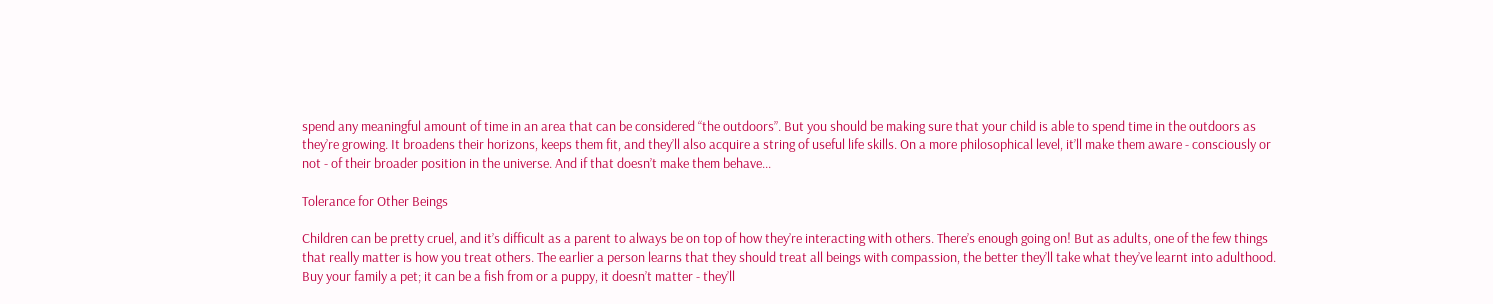spend any meaningful amount of time in an area that can be considered “the outdoors”. But you should be making sure that your child is able to spend time in the outdoors as they’re growing. It broadens their horizons, keeps them fit, and they’ll also acquire a string of useful life skills. On a more philosophical level, it’ll make them aware - consciously or not - of their broader position in the universe. And if that doesn’t make them behave...

Tolerance for Other Beings

Children can be pretty cruel, and it’s difficult as a parent to always be on top of how they’re interacting with others. There’s enough going on! But as adults, one of the few things that really matter is how you treat others. The earlier a person learns that they should treat all beings with compassion, the better they’ll take what they’ve learnt into adulthood. Buy your family a pet; it can be a fish from or a puppy, it doesn’t matter - they’ll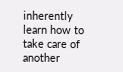inherently learn how to take care of another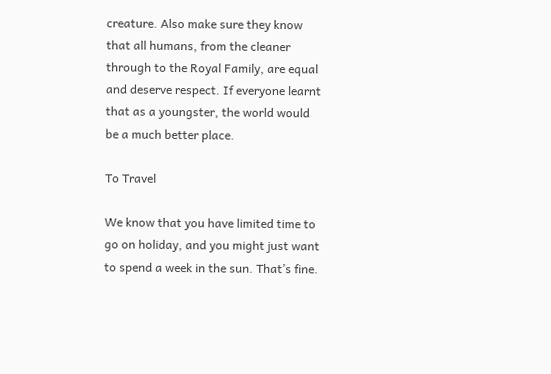creature. Also make sure they know that all humans, from the cleaner through to the Royal Family, are equal and deserve respect. If everyone learnt that as a youngster, the world would be a much better place.

To Travel

We know that you have limited time to go on holiday, and you might just want to spend a week in the sun. That’s fine.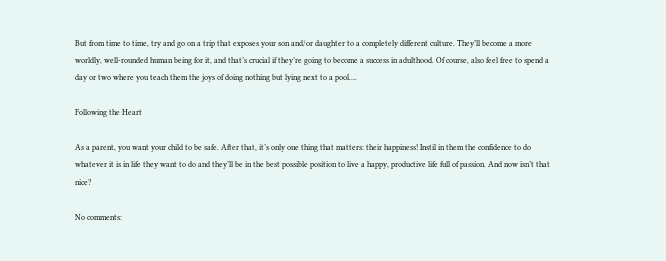But from time to time, try and go on a trip that exposes your son and/or daughter to a completely different culture. They’ll become a more worldly, well-rounded human being for it, and that’s crucial if they’re going to become a success in adulthood. Of course, also feel free to spend a day or two where you teach them the joys of doing nothing but lying next to a pool….

Following the Heart

As a parent, you want your child to be safe. After that, it’s only one thing that matters: their happiness! Instil in them the confidence to do whatever it is in life they want to do and they’ll be in the best possible position to live a happy, productive life full of passion. And now isn’t that nice?

No comments: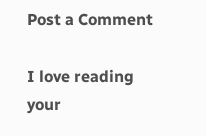Post a Comment

I love reading your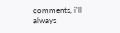comments, i'll always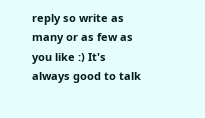reply so write as many or as few as you like :) It's always good to talk